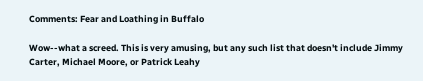Comments: Fear and Loathing in Buffalo

Wow--what a screed. This is very amusing, but any such list that doesn't include Jimmy Carter, Michael Moore, or Patrick Leahy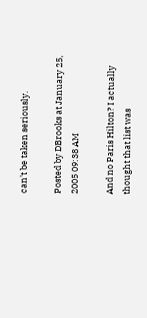can't be taken seriously.

Posted by DBrooks at January 25, 2005 09:38 AM

And no Paris Hilton? I actually thought that list was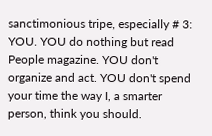sanctimonious tripe, especially # 3: YOU. YOU do nothing but read People magazine. YOU don't organize and act. YOU don't spend your time the way I, a smarter person, think you should.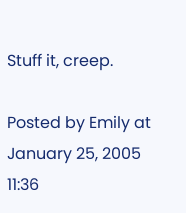Stuff it, creep.

Posted by Emily at January 25, 2005 11:36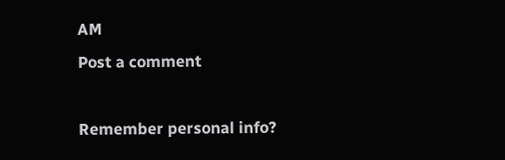AM
Post a comment

Remember personal info?